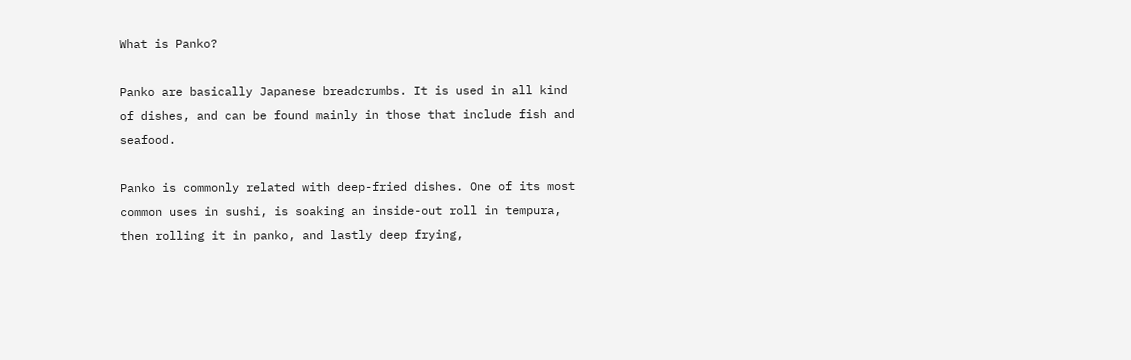What is Panko?

Panko are basically Japanese breadcrumbs. It is used in all kind of dishes, and can be found mainly in those that include fish and seafood.

Panko is commonly related with deep-fried dishes. One of its most common uses in sushi, is soaking an inside-out roll in tempura, then rolling it in panko, and lastly deep frying,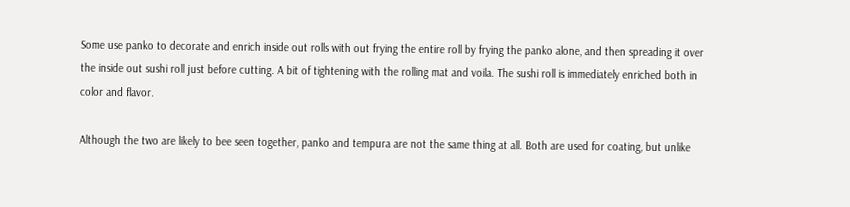Some use panko to decorate and enrich inside out rolls with out frying the entire roll by frying the panko alone, and then spreading it over the inside out sushi roll just before cutting. A bit of tightening with the rolling mat and voila. The sushi roll is immediately enriched both in color and flavor.

Although the two are likely to bee seen together, panko and tempura are not the same thing at all. Both are used for coating, but unlike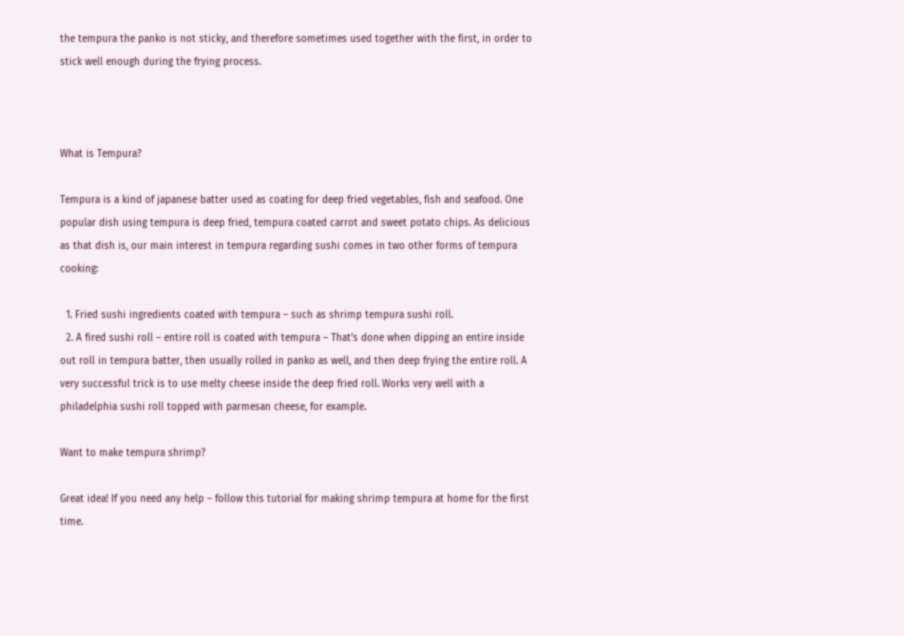the tempura the panko is not sticky, and therefore sometimes used together with the first, in order to stick well enough during the frying process.



What is Tempura?

Tempura is a kind of japanese batter used as coating for deep fried vegetables, fish and seafood. One popular dish using tempura is deep fried, tempura coated carrot and sweet potato chips. As delicious as that dish is, our main interest in tempura regarding sushi comes in two other forms of tempura cooking:

  1. Fried sushi ingredients coated with tempura – such as shrimp tempura sushi roll.
  2. A fired sushi roll – entire roll is coated with tempura – That’s done when dipping an entire inside out roll in tempura batter, then usually rolled in panko as well, and then deep frying the entire roll. A very successful trick is to use melty cheese inside the deep fried roll. Works very well with a philadelphia sushi roll topped with parmesan cheese, for example.

Want to make tempura shrimp?

Great idea! If you need any help – follow this tutorial for making shrimp tempura at home for the first time.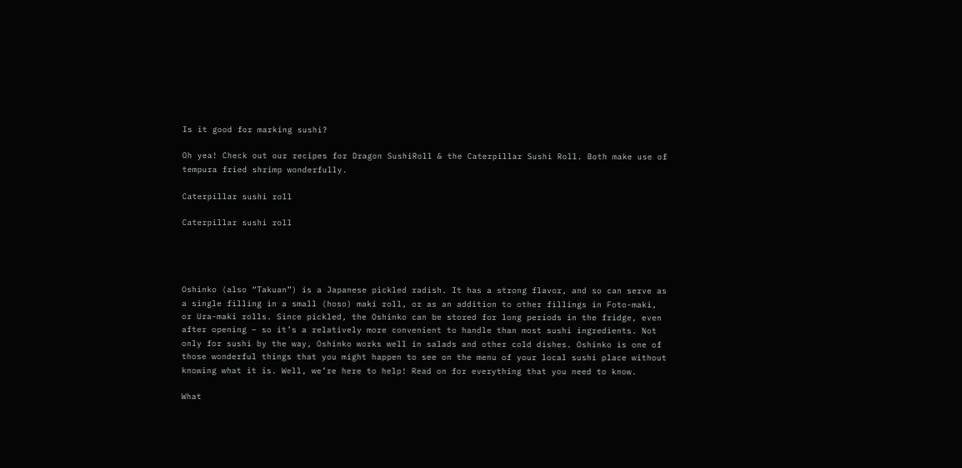Is it good for marking sushi?

Oh yea! Check out our recipes for Dragon SushiRoll & the Caterpillar Sushi Roll. Both make use of tempura fried shrimp wonderfully.

Caterpillar sushi roll

Caterpillar sushi roll




Oshinko (also “Takuan”) is a Japanese pickled radish. It has a strong flavor, and so can serve as a single filling in a small (hoso) maki roll, or as an addition to other fillings in Foto-maki, or Ura-maki rolls. Since pickled, the Oshinko can be stored for long periods in the fridge, even after opening – so it’s a relatively more convenient to handle than most sushi ingredients. Not only for sushi by the way, Oshinko works well in salads and other cold dishes. Oshinko is one of those wonderful things that you might happen to see on the menu of your local sushi place without knowing what it is. Well, we’re here to help! Read on for everything that you need to know.

What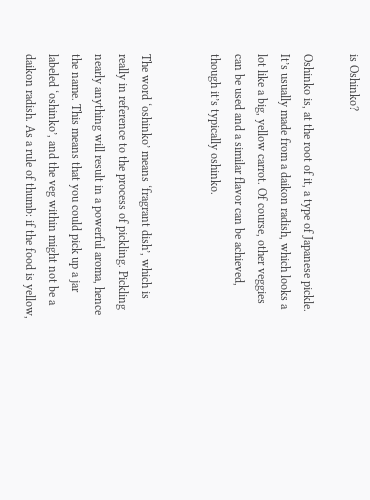is Oshinko?

Oshinko is, at the root of it, a type of Japanese pickle. It’s usually made from a daikon radish, which looks a lot like a big, yellow carrot. Of course, other veggies can be used and a similar flavor can be achieved, though it’s typically oshinko.


The word ‘oshinko’ means ‘fragrant dish’, which is really in reference to the process of pickling. Pickling nearly anything will result in a powerful aroma, hence the name. This means that you could pick up a jar labeled ‘oshinko’, and the veg within might not be a daikon radish. As a rule of thumb: if the food is yellow,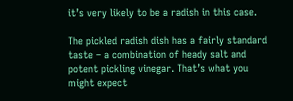it’s very likely to be a radish in this case.

The pickled radish dish has a fairly standard taste – a combination of heady salt and potent pickling vinegar. That’s what you might expect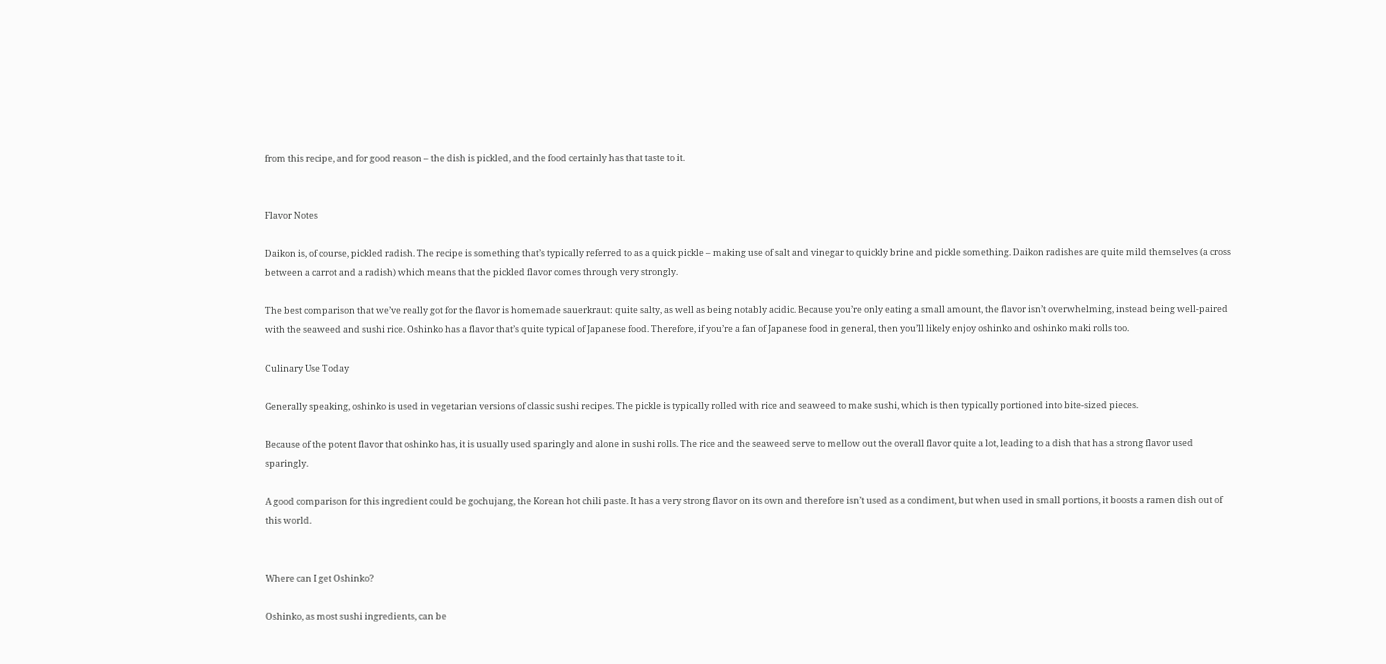from this recipe, and for good reason – the dish is pickled, and the food certainly has that taste to it.


Flavor Notes

Daikon is, of course, pickled radish. The recipe is something that’s typically referred to as a quick pickle – making use of salt and vinegar to quickly brine and pickle something. Daikon radishes are quite mild themselves (a cross between a carrot and a radish) which means that the pickled flavor comes through very strongly.

The best comparison that we’ve really got for the flavor is homemade sauerkraut: quite salty, as well as being notably acidic. Because you’re only eating a small amount, the flavor isn’t overwhelming, instead being well-paired with the seaweed and sushi rice. Oshinko has a flavor that’s quite typical of Japanese food. Therefore, if you’re a fan of Japanese food in general, then you’ll likely enjoy oshinko and oshinko maki rolls too.

Culinary Use Today

Generally speaking, oshinko is used in vegetarian versions of classic sushi recipes. The pickle is typically rolled with rice and seaweed to make sushi, which is then typically portioned into bite-sized pieces.

Because of the potent flavor that oshinko has, it is usually used sparingly and alone in sushi rolls. The rice and the seaweed serve to mellow out the overall flavor quite a lot, leading to a dish that has a strong flavor used sparingly.

A good comparison for this ingredient could be gochujang, the Korean hot chili paste. It has a very strong flavor on its own and therefore isn’t used as a condiment, but when used in small portions, it boosts a ramen dish out of this world.


Where can I get Oshinko?

Oshinko, as most sushi ingredients, can be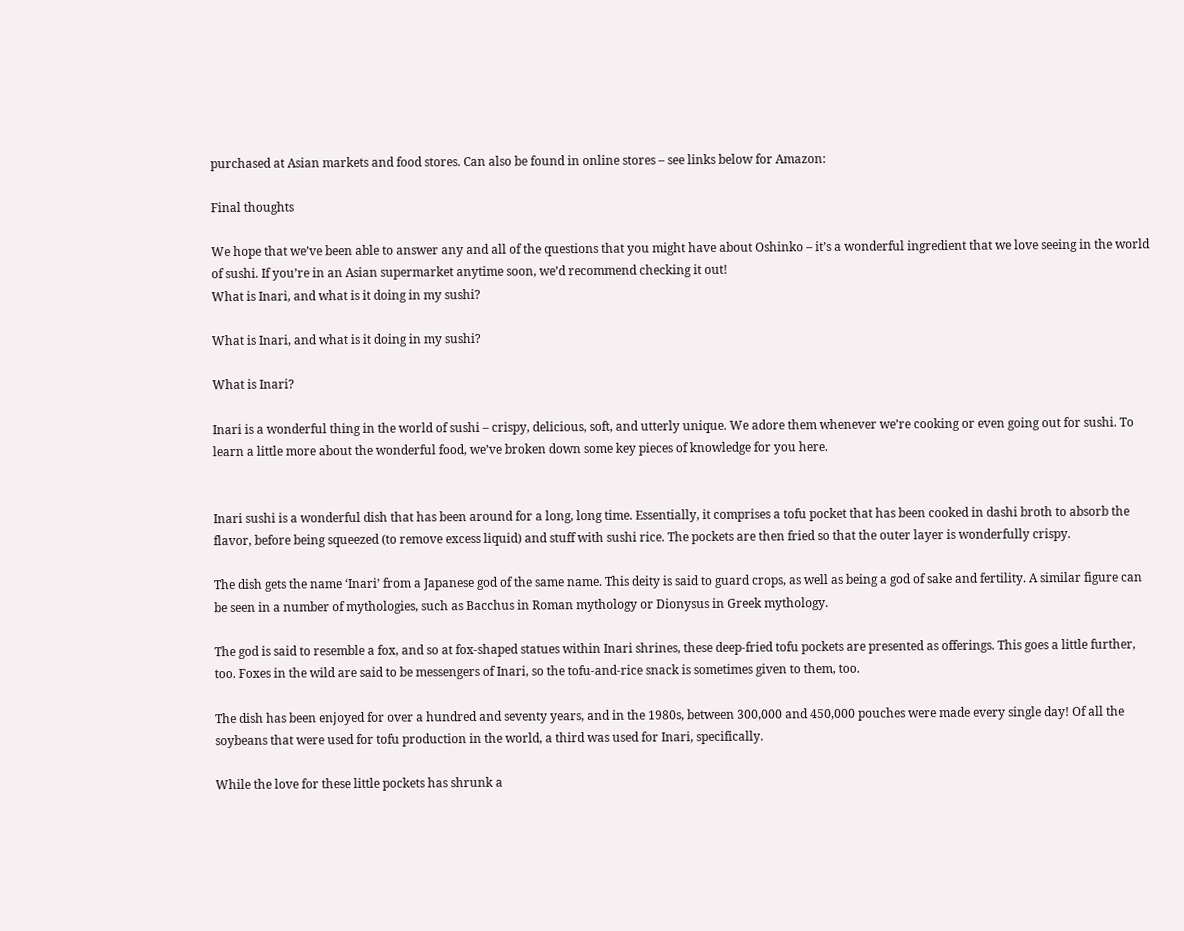purchased at Asian markets and food stores. Can also be found in online stores – see links below for Amazon:

Final thoughts

We hope that we’ve been able to answer any and all of the questions that you might have about Oshinko – it’s a wonderful ingredient that we love seeing in the world of sushi. If you’re in an Asian supermarket anytime soon, we’d recommend checking it out!
What is Inari, and what is it doing in my sushi?

What is Inari, and what is it doing in my sushi?

What is Inari?

Inari is a wonderful thing in the world of sushi – crispy, delicious, soft, and utterly unique. We adore them whenever we’re cooking or even going out for sushi. To learn a little more about the wonderful food, we’ve broken down some key pieces of knowledge for you here.


Inari sushi is a wonderful dish that has been around for a long, long time. Essentially, it comprises a tofu pocket that has been cooked in dashi broth to absorb the flavor, before being squeezed (to remove excess liquid) and stuff with sushi rice. The pockets are then fried so that the outer layer is wonderfully crispy.

The dish gets the name ‘Inari’ from a Japanese god of the same name. This deity is said to guard crops, as well as being a god of sake and fertility. A similar figure can be seen in a number of mythologies, such as Bacchus in Roman mythology or Dionysus in Greek mythology.

The god is said to resemble a fox, and so at fox-shaped statues within Inari shrines, these deep-fried tofu pockets are presented as offerings. This goes a little further, too. Foxes in the wild are said to be messengers of Inari, so the tofu-and-rice snack is sometimes given to them, too.

The dish has been enjoyed for over a hundred and seventy years, and in the 1980s, between 300,000 and 450,000 pouches were made every single day! Of all the soybeans that were used for tofu production in the world, a third was used for Inari, specifically.

While the love for these little pockets has shrunk a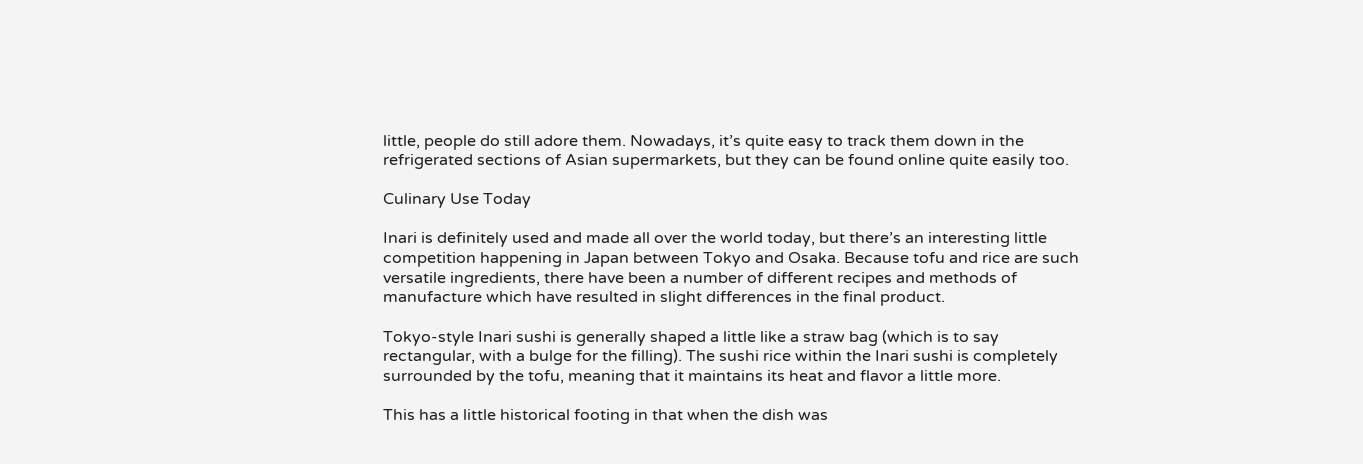little, people do still adore them. Nowadays, it’s quite easy to track them down in the refrigerated sections of Asian supermarkets, but they can be found online quite easily too.

Culinary Use Today

Inari is definitely used and made all over the world today, but there’s an interesting little competition happening in Japan between Tokyo and Osaka. Because tofu and rice are such versatile ingredients, there have been a number of different recipes and methods of manufacture which have resulted in slight differences in the final product.

Tokyo-style Inari sushi is generally shaped a little like a straw bag (which is to say rectangular, with a bulge for the filling). The sushi rice within the Inari sushi is completely surrounded by the tofu, meaning that it maintains its heat and flavor a little more.

This has a little historical footing in that when the dish was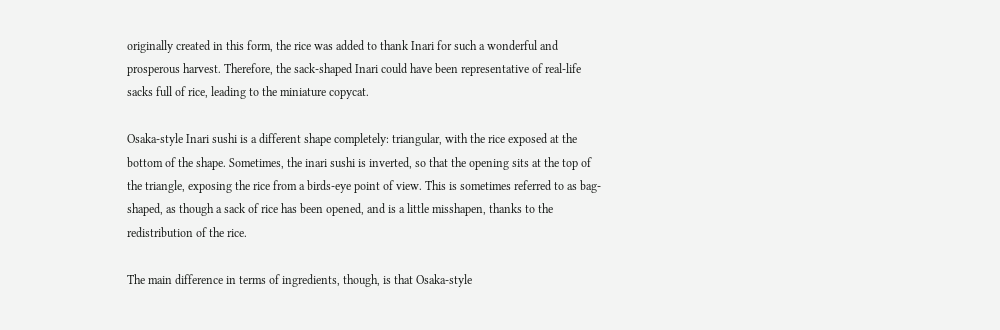originally created in this form, the rice was added to thank Inari for such a wonderful and prosperous harvest. Therefore, the sack-shaped Inari could have been representative of real-life sacks full of rice, leading to the miniature copycat.

Osaka-style Inari sushi is a different shape completely: triangular, with the rice exposed at the bottom of the shape. Sometimes, the inari sushi is inverted, so that the opening sits at the top of the triangle, exposing the rice from a birds-eye point of view. This is sometimes referred to as bag-shaped, as though a sack of rice has been opened, and is a little misshapen, thanks to the redistribution of the rice.

The main difference in terms of ingredients, though, is that Osaka-style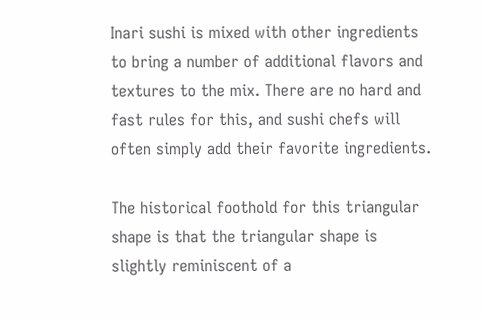Inari sushi is mixed with other ingredients to bring a number of additional flavors and textures to the mix. There are no hard and fast rules for this, and sushi chefs will often simply add their favorite ingredients.

The historical foothold for this triangular shape is that the triangular shape is slightly reminiscent of a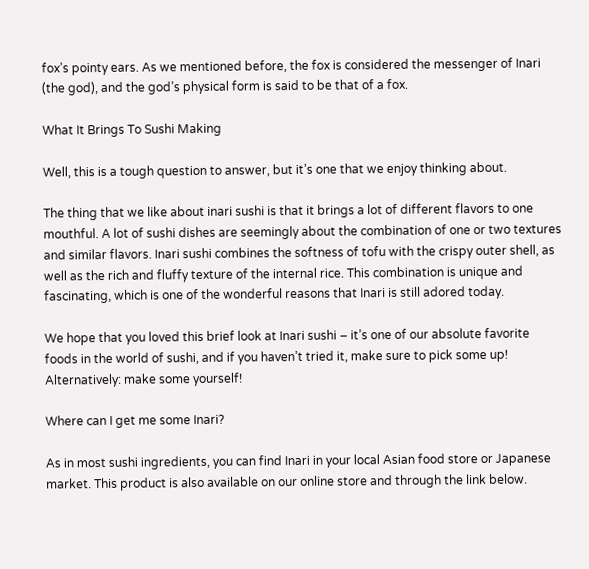fox’s pointy ears. As we mentioned before, the fox is considered the messenger of Inari (the god), and the god’s physical form is said to be that of a fox.

What It Brings To Sushi Making

Well, this is a tough question to answer, but it’s one that we enjoy thinking about.

The thing that we like about inari sushi is that it brings a lot of different flavors to one mouthful. A lot of sushi dishes are seemingly about the combination of one or two textures and similar flavors. Inari sushi combines the softness of tofu with the crispy outer shell, as well as the rich and fluffy texture of the internal rice. This combination is unique and fascinating, which is one of the wonderful reasons that Inari is still adored today.

We hope that you loved this brief look at Inari sushi – it’s one of our absolute favorite foods in the world of sushi, and if you haven’t tried it, make sure to pick some up! Alternatively: make some yourself!

Where can I get me some Inari?

As in most sushi ingredients, you can find Inari in your local Asian food store or Japanese market. This product is also available on our online store and through the link below.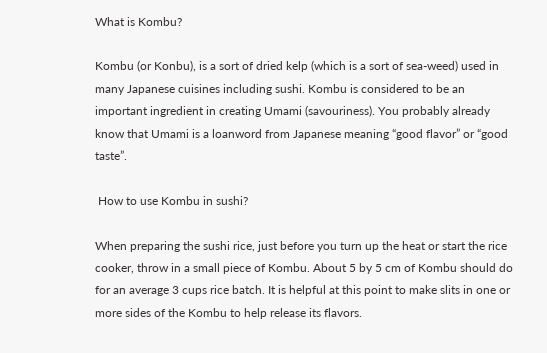What is Kombu?

Kombu (or Konbu), is a sort of dried kelp (which is a sort of sea-weed) used in many Japanese cuisines including sushi. Kombu is considered to be an important ingredient in creating Umami (savouriness). You probably already know that Umami is a loanword from Japanese meaning “good flavor” or “good taste”.

 How to use Kombu in sushi?

When preparing the sushi rice, just before you turn up the heat or start the rice cooker, throw in a small piece of Kombu. About 5 by 5 cm of Kombu should do for an average 3 cups rice batch. It is helpful at this point to make slits in one or more sides of the Kombu to help release its flavors.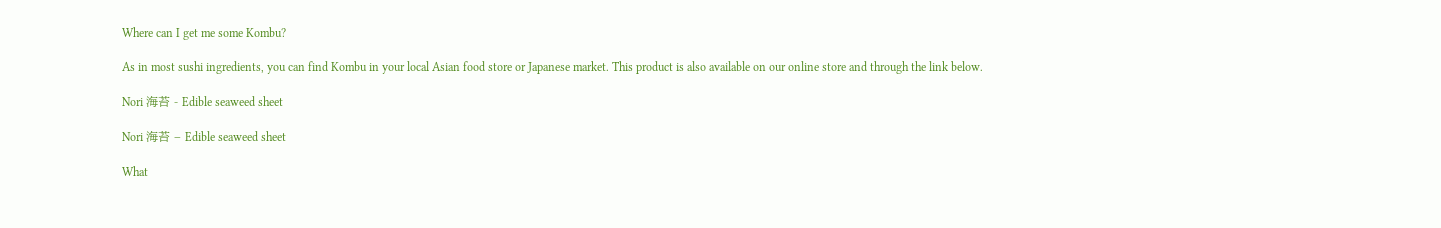Where can I get me some Kombu?

As in most sushi ingredients, you can find Kombu in your local Asian food store or Japanese market. This product is also available on our online store and through the link below.

Nori 海苔 - Edible seaweed sheet

Nori 海苔 – Edible seaweed sheet

What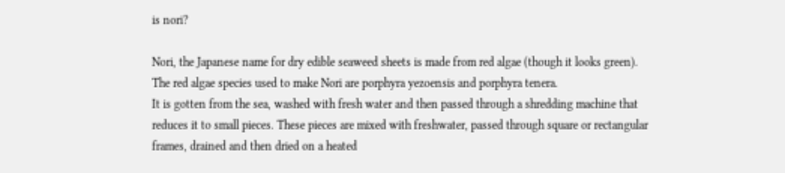is nori?

Nori, the Japanese name for dry edible seaweed sheets is made from red algae (though it looks green). The red algae species used to make Nori are porphyra yezoensis and porphyra tenera.
It is gotten from the sea, washed with fresh water and then passed through a shredding machine that reduces it to small pieces. These pieces are mixed with freshwater, passed through square or rectangular frames, drained and then dried on a heated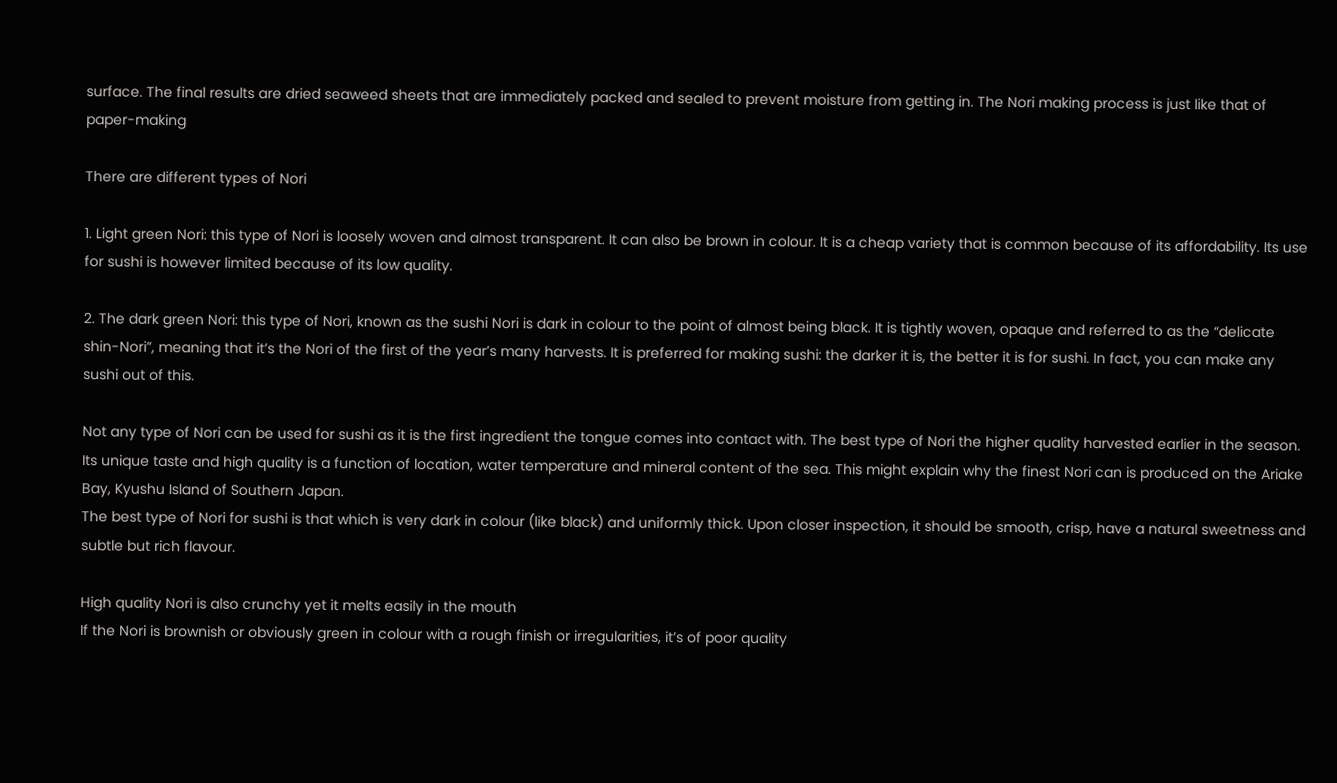surface. The final results are dried seaweed sheets that are immediately packed and sealed to prevent moisture from getting in. The Nori making process is just like that of paper-making

There are different types of Nori

1. Light green Nori: this type of Nori is loosely woven and almost transparent. It can also be brown in colour. It is a cheap variety that is common because of its affordability. Its use for sushi is however limited because of its low quality.

2. The dark green Nori: this type of Nori, known as the sushi Nori is dark in colour to the point of almost being black. It is tightly woven, opaque and referred to as the “delicate shin-Nori”, meaning that it’s the Nori of the first of the year’s many harvests. It is preferred for making sushi: the darker it is, the better it is for sushi. In fact, you can make any sushi out of this.

Not any type of Nori can be used for sushi as it is the first ingredient the tongue comes into contact with. The best type of Nori the higher quality harvested earlier in the season. Its unique taste and high quality is a function of location, water temperature and mineral content of the sea. This might explain why the finest Nori can is produced on the Ariake Bay, Kyushu Island of Southern Japan.
The best type of Nori for sushi is that which is very dark in colour (like black) and uniformly thick. Upon closer inspection, it should be smooth, crisp, have a natural sweetness and subtle but rich flavour.

High quality Nori is also crunchy yet it melts easily in the mouth
If the Nori is brownish or obviously green in colour with a rough finish or irregularities, it’s of poor quality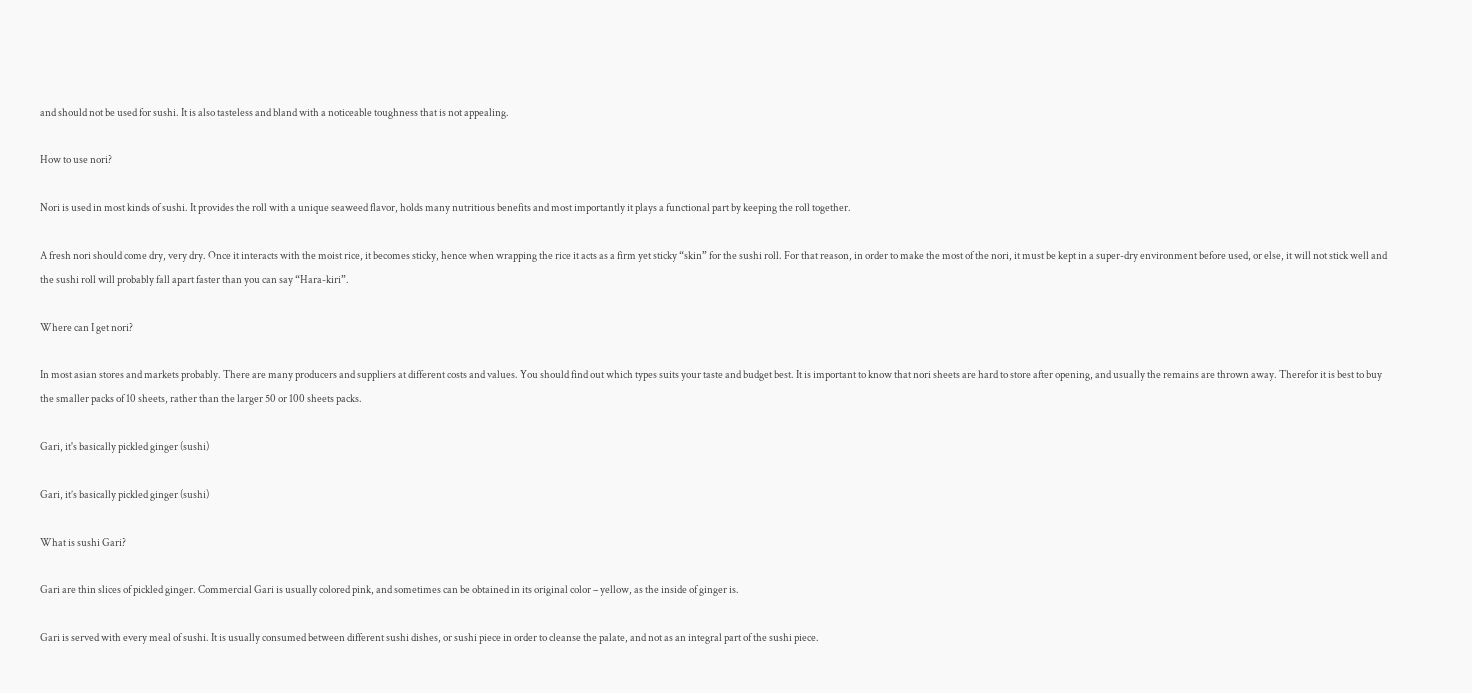and should not be used for sushi. It is also tasteless and bland with a noticeable toughness that is not appealing.

How to use nori?

Nori is used in most kinds of sushi. It provides the roll with a unique seaweed flavor, holds many nutritious benefits and most importantly it plays a functional part by keeping the roll together.

A fresh nori should come dry, very dry. Once it interacts with the moist rice, it becomes sticky, hence when wrapping the rice it acts as a firm yet sticky “skin” for the sushi roll. For that reason, in order to make the most of the nori, it must be kept in a super-dry environment before used, or else, it will not stick well and the sushi roll will probably fall apart faster than you can say “Hara-kiri”.

Where can I get nori?

In most asian stores and markets probably. There are many producers and suppliers at different costs and values. You should find out which types suits your taste and budget best. It is important to know that nori sheets are hard to store after opening, and usually the remains are thrown away. Therefor it is best to buy the smaller packs of 10 sheets, rather than the larger 50 or 100 sheets packs.

Gari, it's basically pickled ginger (sushi)

Gari, it’s basically pickled ginger (sushi)

What is sushi Gari?

Gari are thin slices of pickled ginger. Commercial Gari is usually colored pink, and sometimes can be obtained in its original color – yellow, as the inside of ginger is.

Gari is served with every meal of sushi. It is usually consumed between different sushi dishes, or sushi piece in order to cleanse the palate, and not as an integral part of the sushi piece.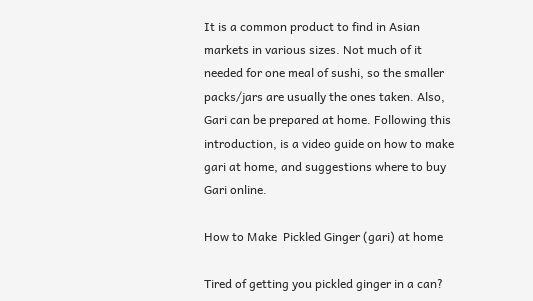It is a common product to find in Asian markets in various sizes. Not much of it needed for one meal of sushi, so the smaller packs/jars are usually the ones taken. Also, Gari can be prepared at home. Following this introduction, is a video guide on how to make gari at home, and suggestions where to buy Gari online.

How to Make  Pickled Ginger (gari) at home

Tired of getting you pickled ginger in a can?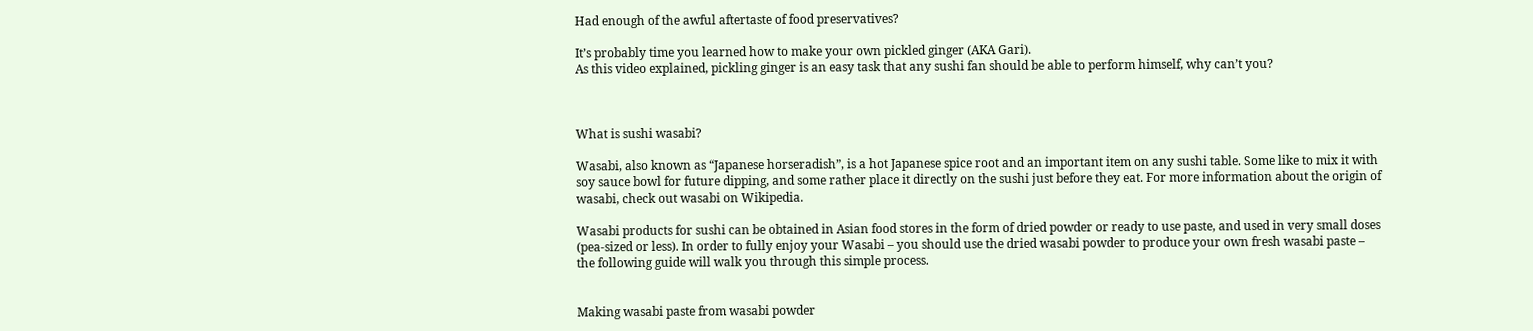Had enough of the awful aftertaste of food preservatives?

It’s probably time you learned how to make your own pickled ginger (AKA Gari).
As this video explained, pickling ginger is an easy task that any sushi fan should be able to perform himself, why can’t you?



What is sushi wasabi?

Wasabi, also known as “Japanese horseradish”, is a hot Japanese spice root and an important item on any sushi table. Some like to mix it with soy sauce bowl for future dipping, and some rather place it directly on the sushi just before they eat. For more information about the origin of wasabi, check out wasabi on Wikipedia.

Wasabi products for sushi can be obtained in Asian food stores in the form of dried powder or ready to use paste, and used in very small doses (pea-sized or less). In order to fully enjoy your Wasabi – you should use the dried wasabi powder to produce your own fresh wasabi paste – the following guide will walk you through this simple process.


Making wasabi paste from wasabi powder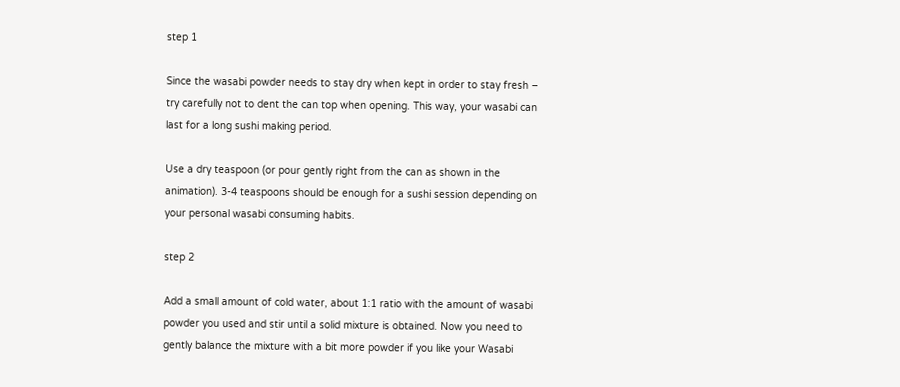step 1

Since the wasabi powder needs to stay dry when kept in order to stay fresh – try carefully not to dent the can top when opening. This way, your wasabi can last for a long sushi making period.

Use a dry teaspoon (or pour gently right from the can as shown in the animation). 3-4 teaspoons should be enough for a sushi session depending on your personal wasabi consuming habits.

step 2

Add a small amount of cold water, about 1:1 ratio with the amount of wasabi powder you used and stir until a solid mixture is obtained. Now you need to gently balance the mixture with a bit more powder if you like your Wasabi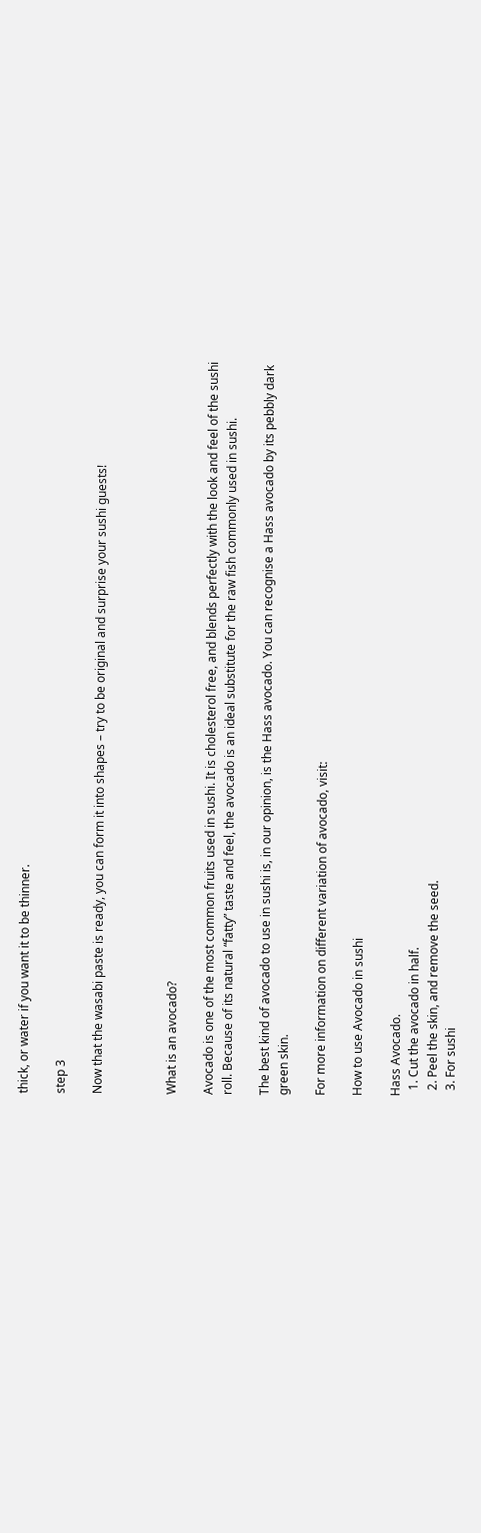thick, or water if you want it to be thinner.

step 3

Now that the wasabi paste is ready, you can form it into shapes – try to be original and surprise your sushi guests!



What is an avocado?

Avocado is one of the most common fruits used in sushi. It is cholesterol free, and blends perfectly with the look and feel of the sushi roll. Because of its natural “fatty” taste and feel, the avocado is an ideal substitute for the raw fish commonly used in sushi.

The best kind of avocado to use in sushi is, in our opinion, is the Hass avocado. You can recognise a Hass avocado by its pebbly dark green skin.

For more information on different variation of avocado, visit:

How to use Avocado in sushi

Hass Avocado.
  1. Cut the avocado in half.
  2. Peel the skin, and remove the seed.
  3. For sushi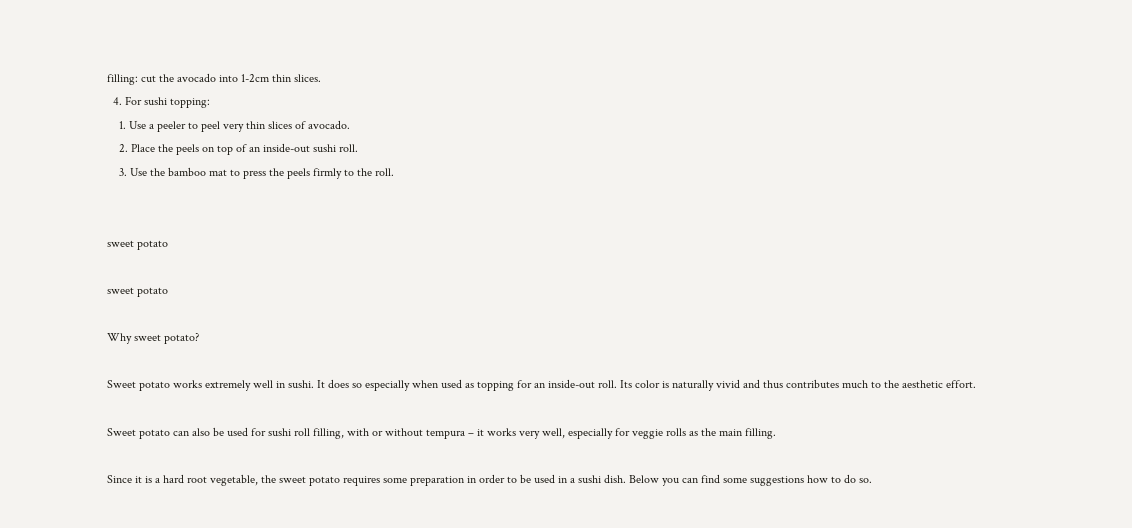filling: cut the avocado into 1-2cm thin slices.
  4. For sushi topping:
    1. Use a peeler to peel very thin slices of avocado.
    2. Place the peels on top of an inside-out sushi roll.
    3. Use the bamboo mat to press the peels firmly to the roll.


sweet potato

sweet potato

Why sweet potato?

Sweet potato works extremely well in sushi. It does so especially when used as topping for an inside-out roll. Its color is naturally vivid and thus contributes much to the aesthetic effort.

Sweet potato can also be used for sushi roll filling, with or without tempura – it works very well, especially for veggie rolls as the main filling.

Since it is a hard root vegetable, the sweet potato requires some preparation in order to be used in a sushi dish. Below you can find some suggestions how to do so.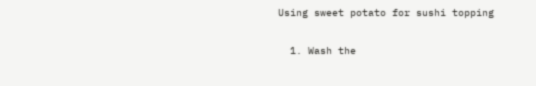Using sweet potato for sushi topping

  1. Wash the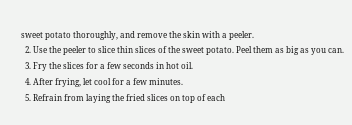sweet potato thoroughly, and remove the skin with a peeler.
  2. Use the peeler to slice thin slices of the sweet potato. Peel them as big as you can.
  3. Fry the slices for a few seconds in hot oil.
  4. After frying, let cool for a few minutes.
  5. Refrain from laying the fried slices on top of each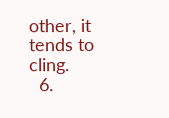other, it tends to cling.
  6.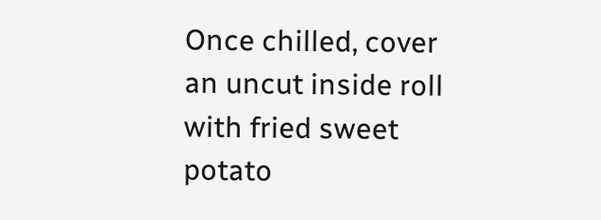Once chilled, cover an uncut inside roll with fried sweet potato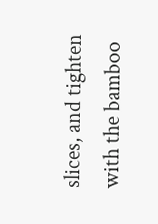slices, and tighten with the bamboo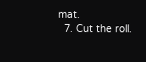mat.
  7. Cut the roll.